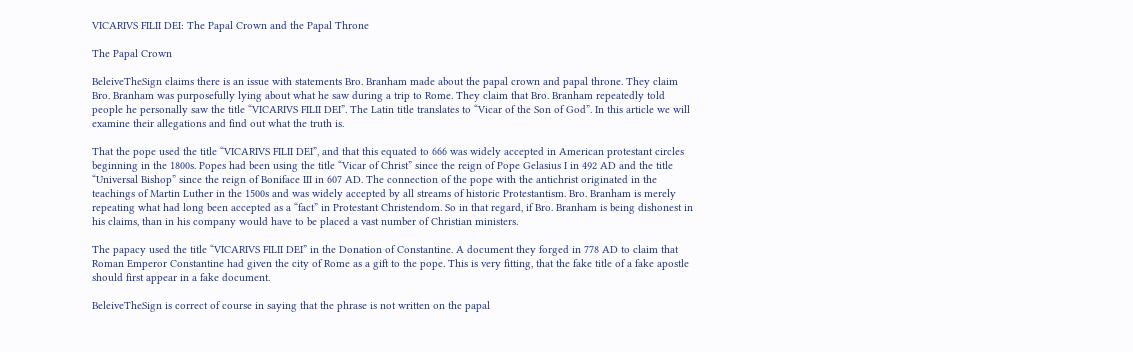VICARIVS FILII DEI: The Papal Crown and the Papal Throne

The Papal Crown

BeleiveTheSign claims there is an issue with statements Bro. Branham made about the papal crown and papal throne. They claim Bro. Branham was purposefully lying about what he saw during a trip to Rome. They claim that Bro. Branham repeatedly told people he personally saw the title “VICARIVS FILII DEI”. The Latin title translates to “Vicar of the Son of God”. In this article we will examine their allegations and find out what the truth is.

That the pope used the title “VICARIVS FILII DEI”, and that this equated to 666 was widely accepted in American protestant circles beginning in the 1800s. Popes had been using the title “Vicar of Christ” since the reign of Pope Gelasius I in 492 AD and the title “Universal Bishop” since the reign of Boniface III in 607 AD. The connection of the pope with the antichrist originated in the teachings of Martin Luther in the 1500s and was widely accepted by all streams of historic Protestantism. Bro. Branham is merely repeating what had long been accepted as a “fact” in Protestant Christendom. So in that regard, if Bro. Branham is being dishonest in his claims, than in his company would have to be placed a vast number of Christian ministers.

The papacy used the title “VICARIVS FILII DEI” in the Donation of Constantine. A document they forged in 778 AD to claim that Roman Emperor Constantine had given the city of Rome as a gift to the pope. This is very fitting, that the fake title of a fake apostle should first appear in a fake document.

BeleiveTheSign is correct of course in saying that the phrase is not written on the papal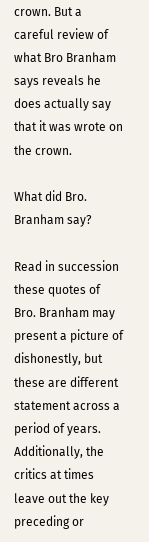crown. But a careful review of what Bro Branham says reveals he does actually say that it was wrote on the crown.

What did Bro. Branham say?

Read in succession these quotes of Bro. Branham may present a picture of dishonestly, but these are different statement across a period of years. Additionally, the critics at times leave out the key preceding or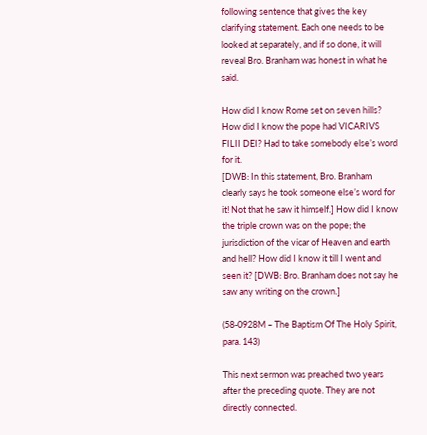following sentence that gives the key clarifying statement. Each one needs to be looked at separately, and if so done, it will reveal Bro. Branham was honest in what he said.

How did I know Rome set on seven hills? How did I know the pope had VICARIVS FILII DEI? Had to take somebody else’s word for it.
[DWB: In this statement, Bro. Branham clearly says he took someone else’s word for it! Not that he saw it himself.] How did I know the triple crown was on the pope; the jurisdiction of the vicar of Heaven and earth and hell? How did I know it till I went and seen it? [DWB: Bro. Branham does not say he saw any writing on the crown.]

(58-0928M – The Baptism Of The Holy Spirit, para. 143)

This next sermon was preached two years after the preceding quote. They are not directly connected.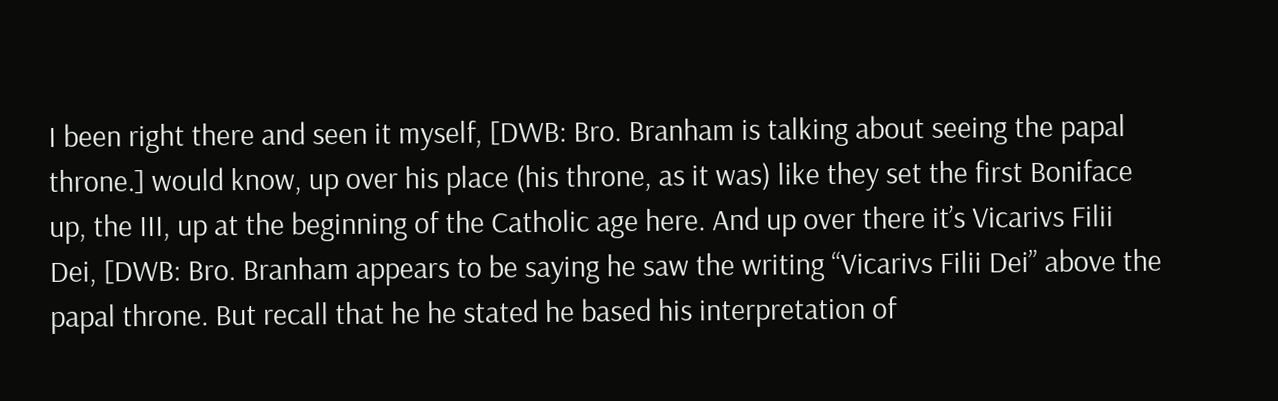I been right there and seen it myself, [DWB: Bro. Branham is talking about seeing the papal throne.] would know, up over his place (his throne, as it was) like they set the first Boniface up, the III, up at the beginning of the Catholic age here. And up over there it’s Vicarivs Filii Dei, [DWB: Bro. Branham appears to be saying he saw the writing “Vicarivs Filii Dei” above the papal throne. But recall that he he stated he based his interpretation of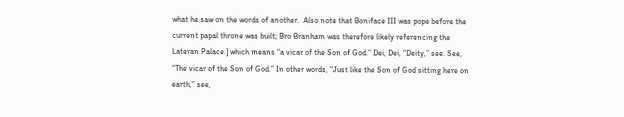what he saw on the words of another.  Also note that Boniface III was pope before the current papal throne was built; Bro Branham was therefore likely referencing the Lateran Palace.] which means “a vicar of the Son of God.” Dei, Dei, “Deity,” see. See, “The vicar of the Son of God.” In other words, “Just like the Son of God sitting here on earth,” see,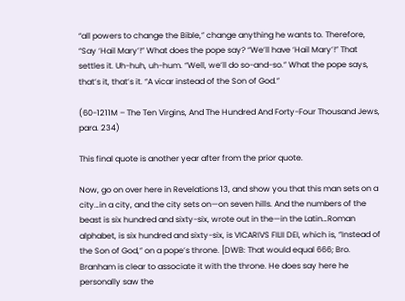“all powers to change the Bible,” change anything he wants to. Therefore, “Say ‘Hail Mary’!” What does the pope say? “We’ll have ‘Hail Mary’!” That settles it. Uh-huh, uh-hum. “Well, we’ll do so-and-so.” What the pope says, that’s it, that’s it. “A vicar instead of the Son of God.”

(60-1211M – The Ten Virgins, And The Hundred And Forty-Four Thousand Jews, para. 234)

This final quote is another year after from the prior quote.

Now, go on over here in Revelations 13, and show you that this man sets on a city…in a city, and the city sets on—on seven hills. And the numbers of the beast is six hundred and sixty-six, wrote out in the—in the Latin…Roman alphabet, is six hundred and sixty-six, is VICARIVS FILII DEI, which is, “Instead of the Son of God,” on a pope’s throne. [DWB: That would equal 666; Bro. Branham is clear to associate it with the throne. He does say here he personally saw the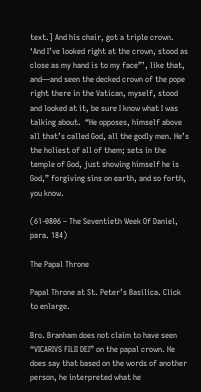text.] And his chair, got a triple crown. ‘And I’ve looked right at the crown, stood as close as my hand is to my face”’, like that, and—and seen the decked crown of the pope right there in the Vatican, myself, stood and looked at it, be sure I know what I was talking about.  “He opposes, himself above all that’s called God, all the godly men. He’s the holiest of all of them; sets in the temple of God, just showing himself he is God,” forgiving sins on earth, and so forth, you know.

(61-0806 – The Seventieth Week Of Daniel, para. 184)

The Papal Throne

Papal Throne at St. Peter’s Basilica. Click to enlarge.

Bro. Branham does not claim to have seen “VICARIVS FILII DEI” on the papal crown. He does say that based on the words of another person, he interpreted what he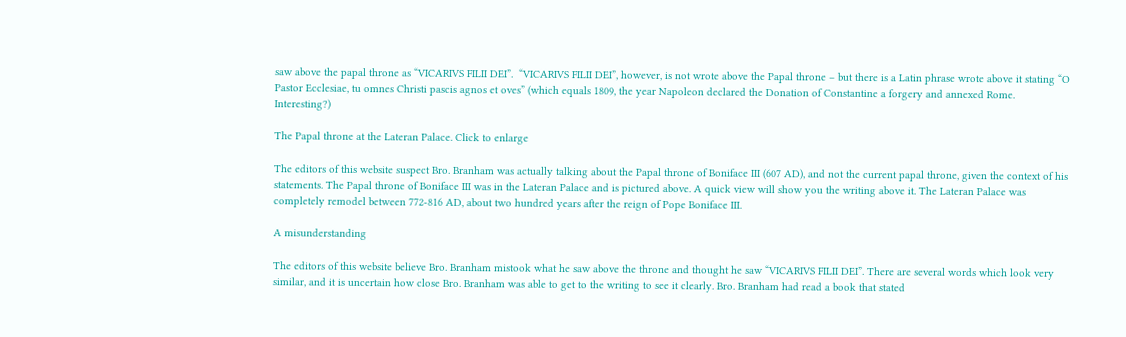saw above the papal throne as “VICARIVS FILII DEI”.  “VICARIVS FILII DEI”, however, is not wrote above the Papal throne – but there is a Latin phrase wrote above it stating “O Pastor Ecclesiae, tu omnes Christi pascis agnos et oves” (which equals 1809, the year Napoleon declared the Donation of Constantine a forgery and annexed Rome. Interesting?)

The Papal throne at the Lateran Palace. Click to enlarge

The editors of this website suspect Bro. Branham was actually talking about the Papal throne of Boniface III (607 AD), and not the current papal throne, given the context of his statements. The Papal throne of Boniface III was in the Lateran Palace and is pictured above. A quick view will show you the writing above it. The Lateran Palace was completely remodel between 772-816 AD, about two hundred years after the reign of Pope Boniface III.

A misunderstanding

The editors of this website believe Bro. Branham mistook what he saw above the throne and thought he saw “VICARIVS FILII DEI”. There are several words which look very similar, and it is uncertain how close Bro. Branham was able to get to the writing to see it clearly. Bro. Branham had read a book that stated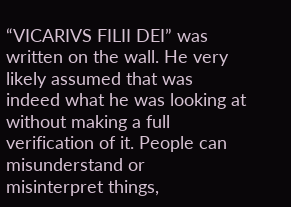“VICARIVS FILII DEI” was written on the wall. He very likely assumed that was indeed what he was looking at without making a full verification of it. People can misunderstand or misinterpret things,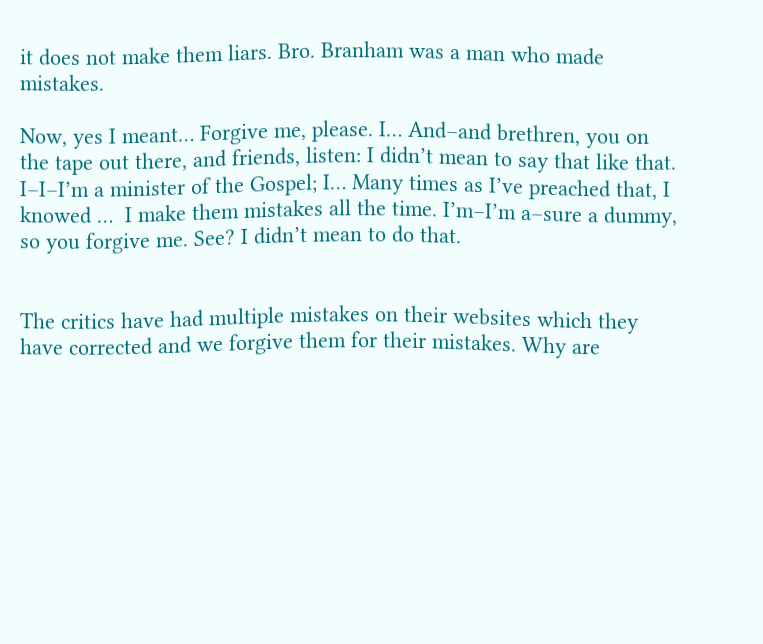it does not make them liars. Bro. Branham was a man who made mistakes.

Now, yes I meant… Forgive me, please. I… And–and brethren, you on the tape out there, and friends, listen: I didn’t mean to say that like that. I–I–I’m a minister of the Gospel; I… Many times as I’ve preached that, I knowed …  I make them mistakes all the time. I’m–I’m a–sure a dummy, so you forgive me. See? I didn’t mean to do that.


The critics have had multiple mistakes on their websites which they have corrected and we forgive them for their mistakes. Why are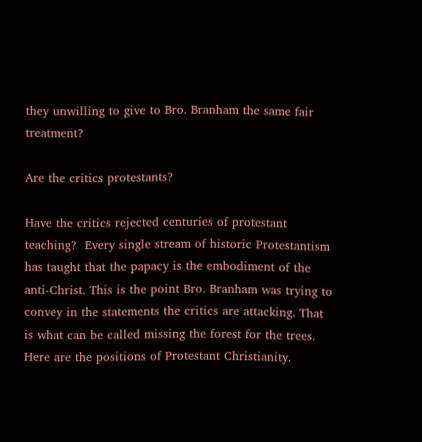they unwilling to give to Bro. Branham the same fair treatment?

Are the critics protestants?

Have the critics rejected centuries of protestant teaching?  Every single stream of historic Protestantism has taught that the papacy is the embodiment of the anti-Christ. This is the point Bro. Branham was trying to convey in the statements the critics are attacking. That is what can be called missing the forest for the trees. Here are the positions of Protestant Christianity.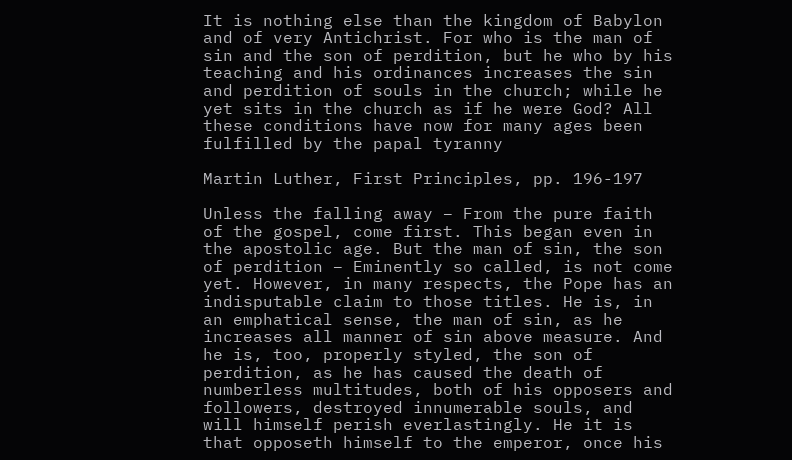It is nothing else than the kingdom of Babylon and of very Antichrist. For who is the man of sin and the son of perdition, but he who by his teaching and his ordinances increases the sin and perdition of souls in the church; while he yet sits in the church as if he were God? All these conditions have now for many ages been fulfilled by the papal tyranny

Martin Luther, First Principles, pp. 196-197

Unless the falling away – From the pure faith of the gospel, come first. This began even in the apostolic age. But the man of sin, the son of perdition – Eminently so called, is not come yet. However, in many respects, the Pope has an indisputable claim to those titles. He is, in an emphatical sense, the man of sin, as he increases all manner of sin above measure. And he is, too, properly styled, the son of perdition, as he has caused the death of numberless multitudes, both of his opposers and followers, destroyed innumerable souls, and will himself perish everlastingly. He it is that opposeth himself to the emperor, once his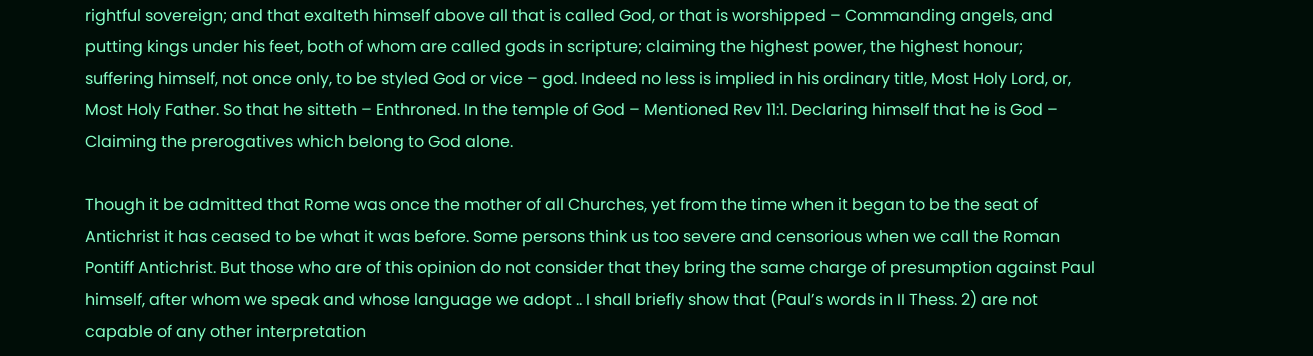rightful sovereign; and that exalteth himself above all that is called God, or that is worshipped – Commanding angels, and putting kings under his feet, both of whom are called gods in scripture; claiming the highest power, the highest honour; suffering himself, not once only, to be styled God or vice – god. Indeed no less is implied in his ordinary title, Most Holy Lord, or, Most Holy Father. So that he sitteth – Enthroned. In the temple of God – Mentioned Rev 11:1. Declaring himself that he is God – Claiming the prerogatives which belong to God alone.

Though it be admitted that Rome was once the mother of all Churches, yet from the time when it began to be the seat of Antichrist it has ceased to be what it was before. Some persons think us too severe and censorious when we call the Roman Pontiff Antichrist. But those who are of this opinion do not consider that they bring the same charge of presumption against Paul himself, after whom we speak and whose language we adopt .. I shall briefly show that (Paul’s words in II Thess. 2) are not capable of any other interpretation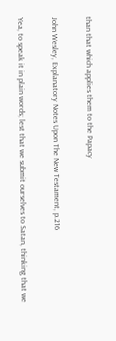than that which applies them to the Papacy

John Wesley, Explanatory Notes Upon The New Testament, p.216

Yea, to speak it in plain words; lest that we submit ourselves to Satan, thinking that we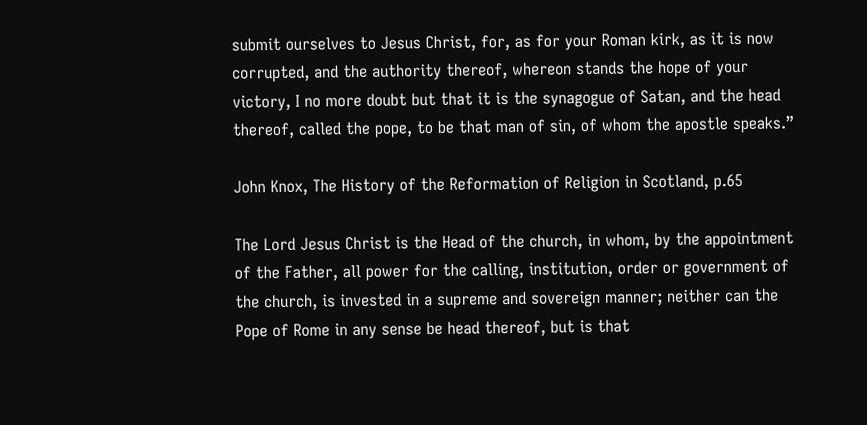submit ourselves to Jesus Christ, for, as for your Roman kirk, as it is now corrupted, and the authority thereof, whereon stands the hope of your victory, I no more doubt but that it is the synagogue of Satan, and the head thereof, called the pope, to be that man of sin, of whom the apostle speaks.”

John Knox, The History of the Reformation of Religion in Scotland, p.65

The Lord Jesus Christ is the Head of the church, in whom, by the appointment of the Father, all power for the calling, institution, order or government of the church, is invested in a supreme and sovereign manner; neither can the Pope of Rome in any sense be head thereof, but is that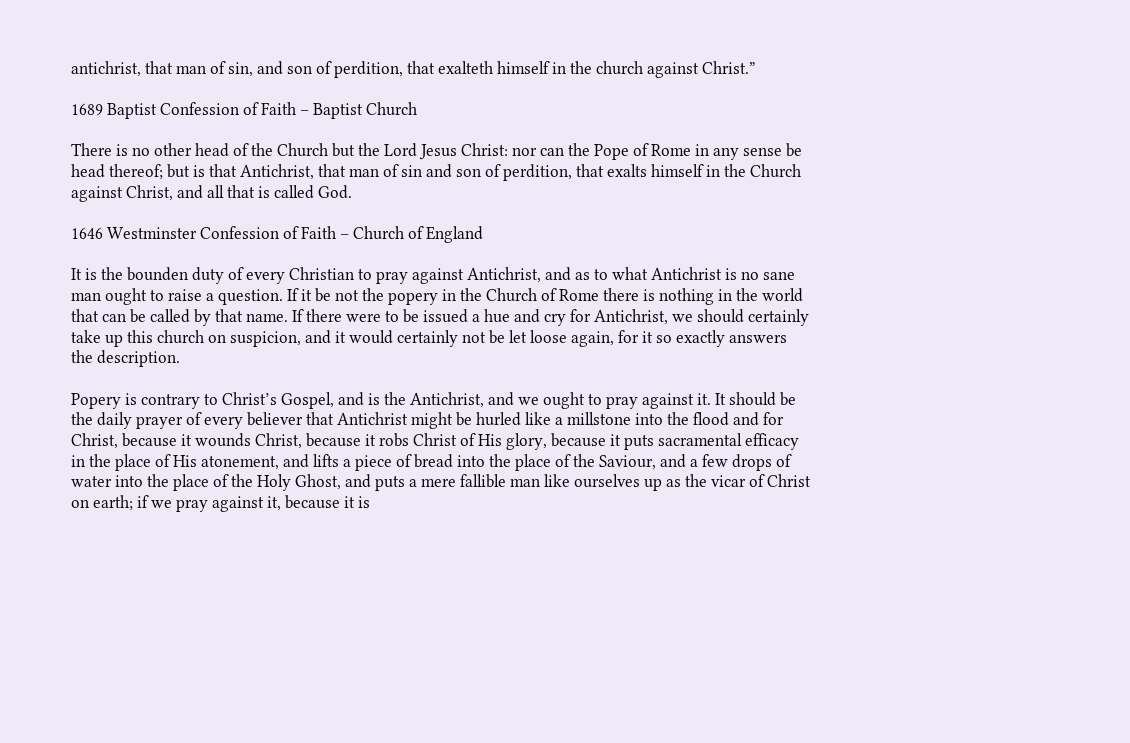antichrist, that man of sin, and son of perdition, that exalteth himself in the church against Christ.”

1689 Baptist Confession of Faith – Baptist Church

There is no other head of the Church but the Lord Jesus Christ: nor can the Pope of Rome in any sense be head thereof; but is that Antichrist, that man of sin and son of perdition, that exalts himself in the Church against Christ, and all that is called God.

1646 Westminster Confession of Faith – Church of England

It is the bounden duty of every Christian to pray against Antichrist, and as to what Antichrist is no sane man ought to raise a question. If it be not the popery in the Church of Rome there is nothing in the world that can be called by that name. If there were to be issued a hue and cry for Antichrist, we should certainly take up this church on suspicion, and it would certainly not be let loose again, for it so exactly answers the description.

Popery is contrary to Christ’s Gospel, and is the Antichrist, and we ought to pray against it. It should be the daily prayer of every believer that Antichrist might be hurled like a millstone into the flood and for Christ, because it wounds Christ, because it robs Christ of His glory, because it puts sacramental efficacy in the place of His atonement, and lifts a piece of bread into the place of the Saviour, and a few drops of water into the place of the Holy Ghost, and puts a mere fallible man like ourselves up as the vicar of Christ on earth; if we pray against it, because it is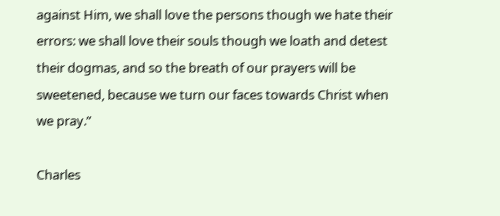against Him, we shall love the persons though we hate their errors: we shall love their souls though we loath and detest their dogmas, and so the breath of our prayers will be sweetened, because we turn our faces towards Christ when we pray.”

Charles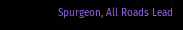Spurgeon, All Roads Lead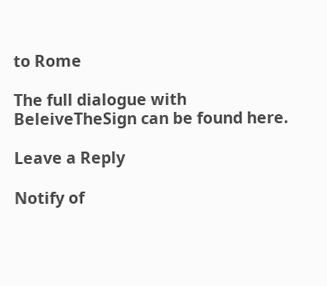to Rome

The full dialogue with BeleiveTheSign can be found here.

Leave a Reply

Notify of